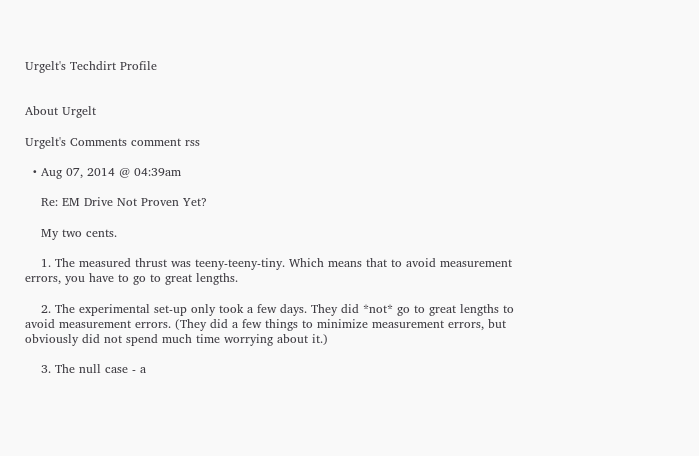Urgelt's Techdirt Profile


About Urgelt

Urgelt's Comments comment rss

  • Aug 07, 2014 @ 04:39am

    Re: EM Drive Not Proven Yet?

    My two cents.

    1. The measured thrust was teeny-teeny-tiny. Which means that to avoid measurement errors, you have to go to great lengths.

    2. The experimental set-up only took a few days. They did *not* go to great lengths to avoid measurement errors. (They did a few things to minimize measurement errors, but obviously did not spend much time worrying about it.)

    3. The null case - a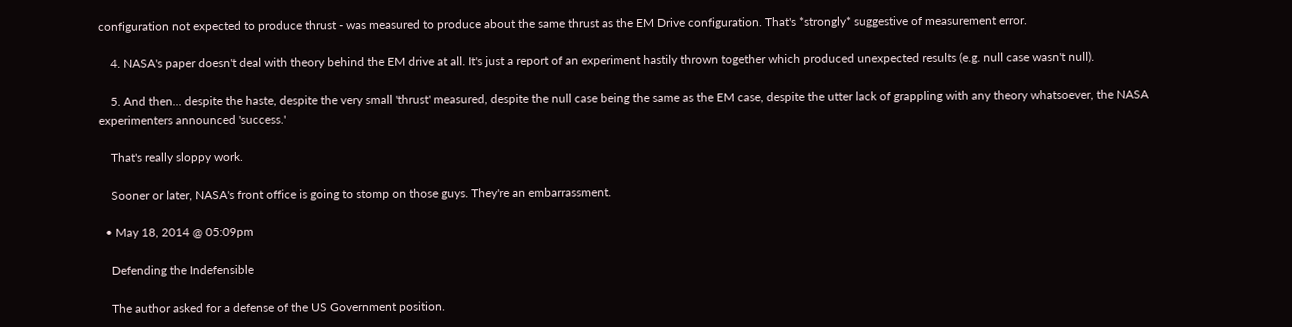configuration not expected to produce thrust - was measured to produce about the same thrust as the EM Drive configuration. That's *strongly* suggestive of measurement error.

    4. NASA's paper doesn't deal with theory behind the EM drive at all. It's just a report of an experiment hastily thrown together which produced unexpected results (e.g. null case wasn't null).

    5. And then... despite the haste, despite the very small 'thrust' measured, despite the null case being the same as the EM case, despite the utter lack of grappling with any theory whatsoever, the NASA experimenters announced 'success.'

    That's really sloppy work.

    Sooner or later, NASA's front office is going to stomp on those guys. They're an embarrassment.

  • May 18, 2014 @ 05:09pm

    Defending the Indefensible

    The author asked for a defense of the US Government position.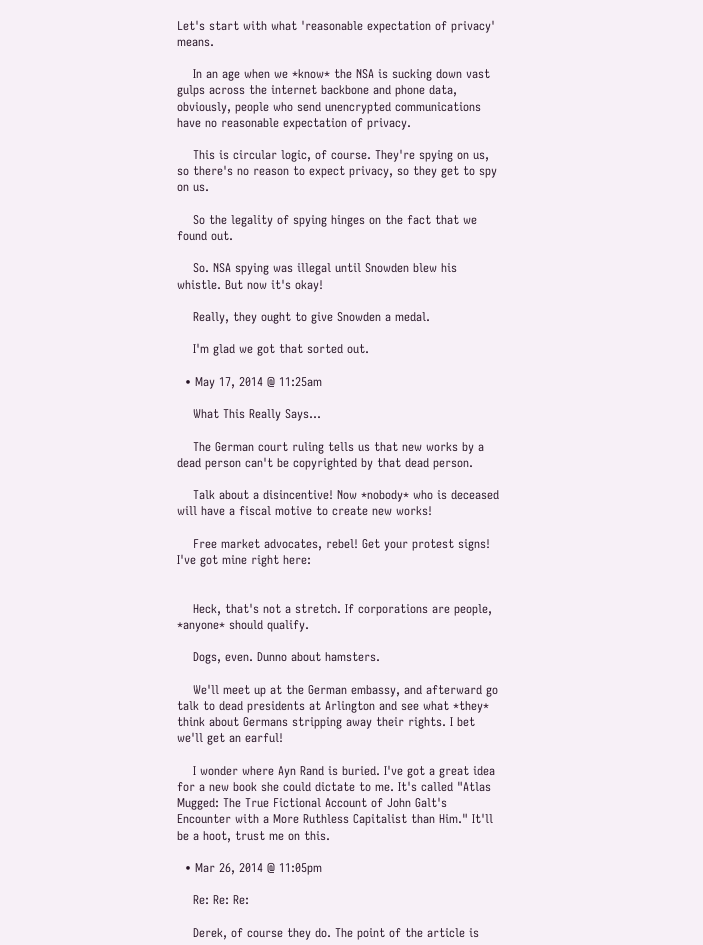Let's start with what 'reasonable expectation of privacy' means.

    In an age when we *know* the NSA is sucking down vast gulps across the internet backbone and phone data, obviously, people who send unencrypted communications have no reasonable expectation of privacy.

    This is circular logic, of course. They're spying on us, so there's no reason to expect privacy, so they get to spy on us.

    So the legality of spying hinges on the fact that we found out.

    So. NSA spying was illegal until Snowden blew his whistle. But now it's okay!

    Really, they ought to give Snowden a medal.

    I'm glad we got that sorted out.

  • May 17, 2014 @ 11:25am

    What This Really Says...

    The German court ruling tells us that new works by a dead person can't be copyrighted by that dead person.

    Talk about a disincentive! Now *nobody* who is deceased will have a fiscal motive to create new works!

    Free market advocates, rebel! Get your protest signs! I've got mine right here:


    Heck, that's not a stretch. If corporations are people, *anyone* should qualify.

    Dogs, even. Dunno about hamsters.

    We'll meet up at the German embassy, and afterward go talk to dead presidents at Arlington and see what *they* think about Germans stripping away their rights. I bet we'll get an earful!

    I wonder where Ayn Rand is buried. I've got a great idea for a new book she could dictate to me. It's called "Atlas Mugged: The True Fictional Account of John Galt's Encounter with a More Ruthless Capitalist than Him." It'll be a hoot, trust me on this.

  • Mar 26, 2014 @ 11:05pm

    Re: Re: Re:

    Derek, of course they do. The point of the article is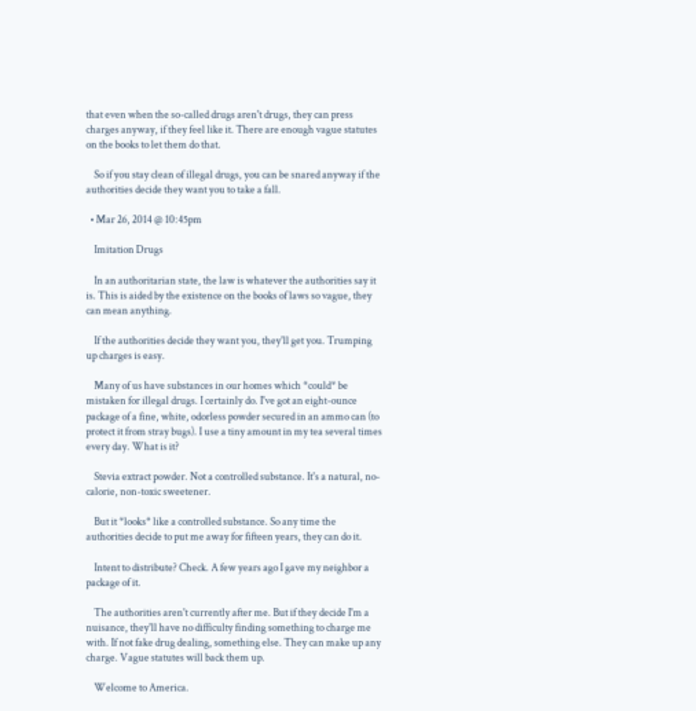that even when the so-called drugs aren't drugs, they can press charges anyway, if they feel like it. There are enough vague statutes on the books to let them do that.

    So if you stay clean of illegal drugs, you can be snared anyway if the authorities decide they want you to take a fall.

  • Mar 26, 2014 @ 10:45pm

    Imitation Drugs

    In an authoritarian state, the law is whatever the authorities say it is. This is aided by the existence on the books of laws so vague, they can mean anything.

    If the authorities decide they want you, they'll get you. Trumping up charges is easy.

    Many of us have substances in our homes which *could* be mistaken for illegal drugs. I certainly do. I've got an eight-ounce package of a fine, white, odorless powder secured in an ammo can (to protect it from stray bugs). I use a tiny amount in my tea several times every day. What is it?

    Stevia extract powder. Not a controlled substance. It's a natural, no-calorie, non-toxic sweetener.

    But it *looks* like a controlled substance. So any time the authorities decide to put me away for fifteen years, they can do it.

    Intent to distribute? Check. A few years ago I gave my neighbor a package of it.

    The authorities aren't currently after me. But if they decide I'm a nuisance, they'll have no difficulty finding something to charge me with. If not fake drug dealing, something else. They can make up any charge. Vague statutes will back them up.

    Welcome to America.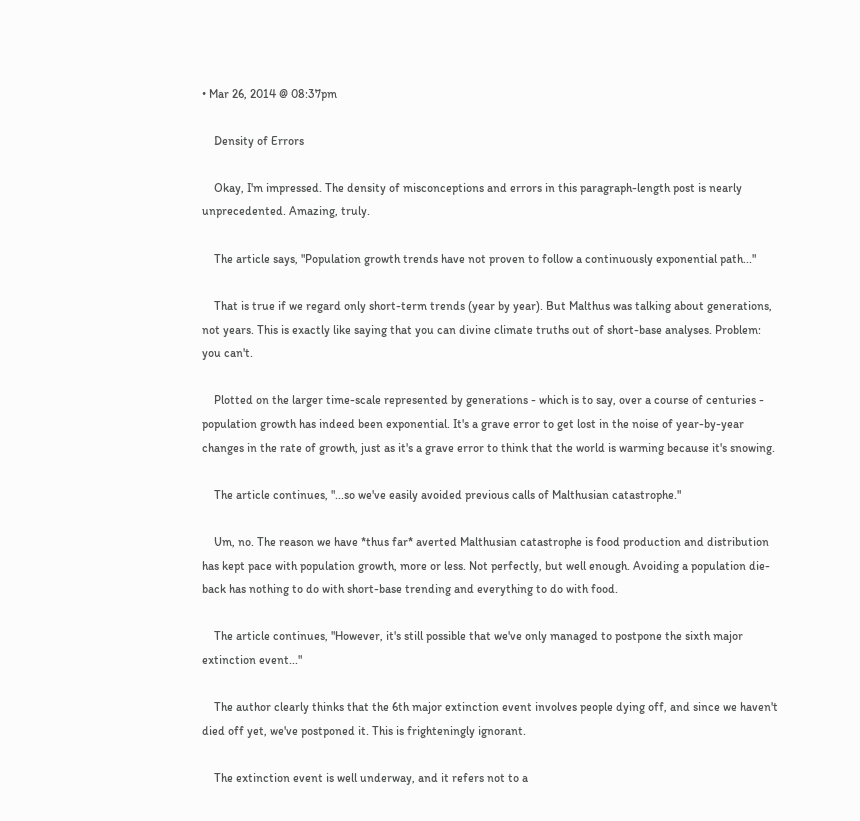• Mar 26, 2014 @ 08:37pm

    Density of Errors

    Okay, I'm impressed. The density of misconceptions and errors in this paragraph-length post is nearly unprecedented. Amazing, truly.

    The article says, "Population growth trends have not proven to follow a continuously exponential path..."

    That is true if we regard only short-term trends (year by year). But Malthus was talking about generations, not years. This is exactly like saying that you can divine climate truths out of short-base analyses. Problem: you can't.

    Plotted on the larger time-scale represented by generations - which is to say, over a course of centuries - population growth has indeed been exponential. It's a grave error to get lost in the noise of year-by-year changes in the rate of growth, just as it's a grave error to think that the world is warming because it's snowing.

    The article continues, "...so we've easily avoided previous calls of Malthusian catastrophe."

    Um, no. The reason we have *thus far* averted Malthusian catastrophe is food production and distribution has kept pace with population growth, more or less. Not perfectly, but well enough. Avoiding a population die-back has nothing to do with short-base trending and everything to do with food.

    The article continues, "However, it's still possible that we've only managed to postpone the sixth major extinction event..."

    The author clearly thinks that the 6th major extinction event involves people dying off, and since we haven't died off yet, we've postponed it. This is frighteningly ignorant.

    The extinction event is well underway, and it refers not to a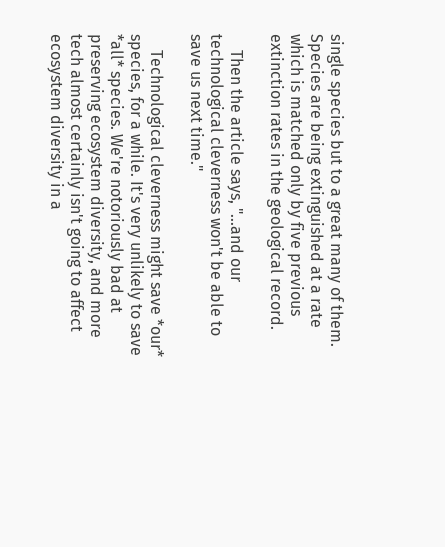single species but to a great many of them. Species are being extinguished at a rate which is matched only by five previous extinction rates in the geological record.

    Then the article says, "...and our technological cleverness won't be able to save us next time."

    Technological cleverness might save *our* species, for a while. It's very unlikely to save *all* species. We're notoriously bad at preserving ecosystem diversity, and more tech almost certainly isn't going to affect ecosystem diversity in a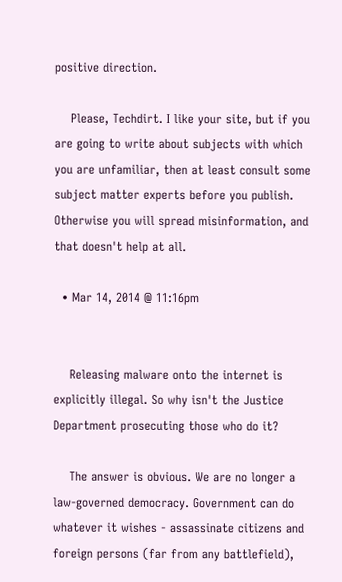positive direction.

    Please, Techdirt. I like your site, but if you are going to write about subjects with which you are unfamiliar, then at least consult some subject matter experts before you publish. Otherwise you will spread misinformation, and that doesn't help at all.

  • Mar 14, 2014 @ 11:16pm


    Releasing malware onto the internet is explicitly illegal. So why isn't the Justice Department prosecuting those who do it?

    The answer is obvious. We are no longer a law-governed democracy. Government can do whatever it wishes - assassinate citizens and foreign persons (far from any battlefield),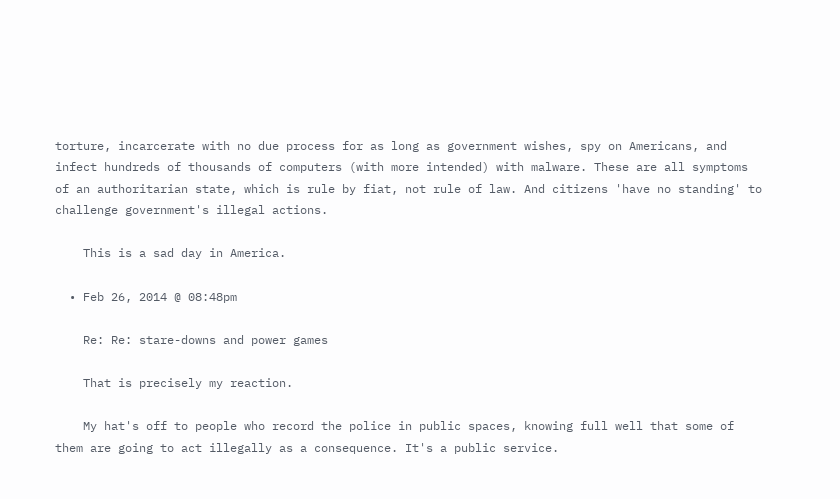torture, incarcerate with no due process for as long as government wishes, spy on Americans, and infect hundreds of thousands of computers (with more intended) with malware. These are all symptoms of an authoritarian state, which is rule by fiat, not rule of law. And citizens 'have no standing' to challenge government's illegal actions.

    This is a sad day in America.

  • Feb 26, 2014 @ 08:48pm

    Re: Re: stare-downs and power games

    That is precisely my reaction.

    My hat's off to people who record the police in public spaces, knowing full well that some of them are going to act illegally as a consequence. It's a public service.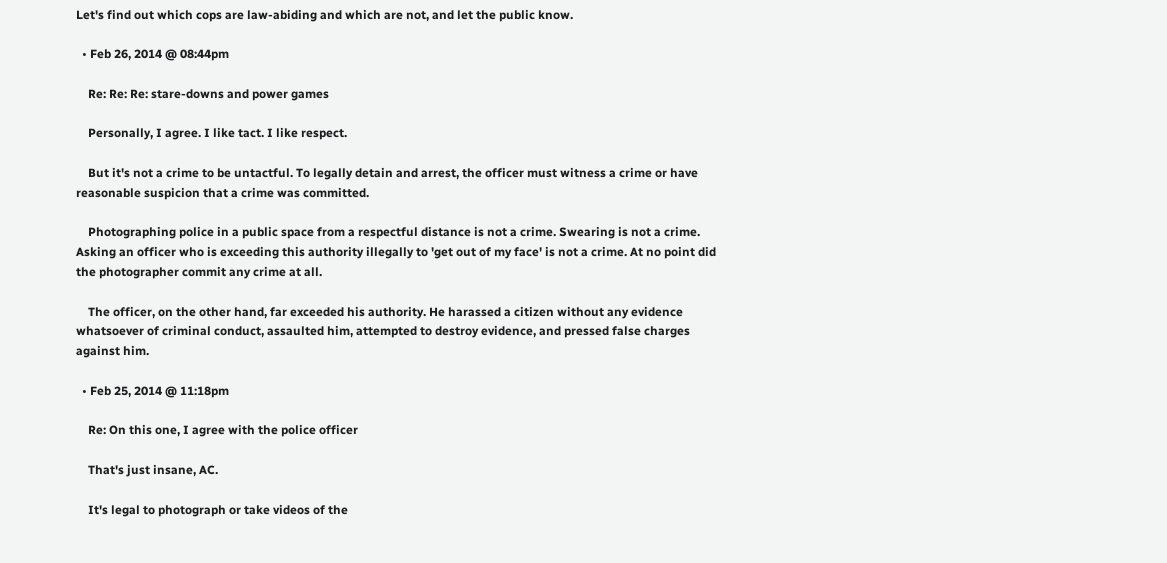Let's find out which cops are law-abiding and which are not, and let the public know.

  • Feb 26, 2014 @ 08:44pm

    Re: Re: Re: stare-downs and power games

    Personally, I agree. I like tact. I like respect.

    But it's not a crime to be untactful. To legally detain and arrest, the officer must witness a crime or have reasonable suspicion that a crime was committed.

    Photographing police in a public space from a respectful distance is not a crime. Swearing is not a crime. Asking an officer who is exceeding this authority illegally to 'get out of my face' is not a crime. At no point did the photographer commit any crime at all.

    The officer, on the other hand, far exceeded his authority. He harassed a citizen without any evidence whatsoever of criminal conduct, assaulted him, attempted to destroy evidence, and pressed false charges against him.

  • Feb 25, 2014 @ 11:18pm

    Re: On this one, I agree with the police officer

    That's just insane, AC.

    It's legal to photograph or take videos of the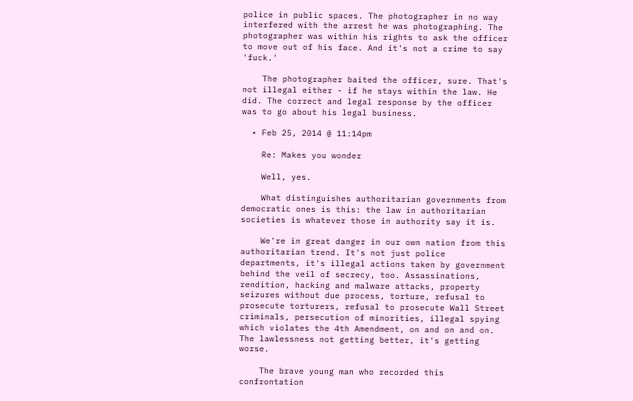police in public spaces. The photographer in no way interfered with the arrest he was photographing. The photographer was within his rights to ask the officer to move out of his face. And it's not a crime to say 'fuck.'

    The photographer baited the officer, sure. That's not illegal either - if he stays within the law. He did. The correct and legal response by the officer was to go about his legal business.

  • Feb 25, 2014 @ 11:14pm

    Re: Makes you wonder

    Well, yes.

    What distinguishes authoritarian governments from democratic ones is this: the law in authoritarian societies is whatever those in authority say it is.

    We're in great danger in our own nation from this authoritarian trend. It's not just police departments, it's illegal actions taken by government behind the veil of secrecy, too. Assassinations, rendition, hacking and malware attacks, property seizures without due process, torture, refusal to prosecute torturers, refusal to prosecute Wall Street criminals, persecution of minorities, illegal spying which violates the 4th Amendment, on and on and on. The lawlessness not getting better, it's getting worse.

    The brave young man who recorded this confrontation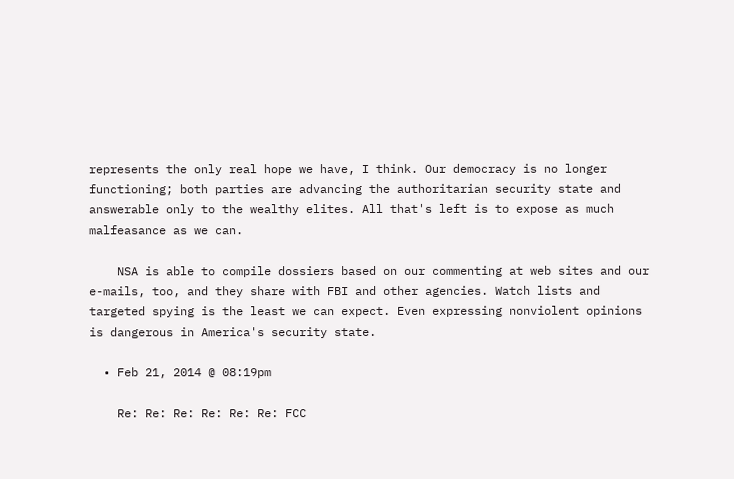represents the only real hope we have, I think. Our democracy is no longer functioning; both parties are advancing the authoritarian security state and answerable only to the wealthy elites. All that's left is to expose as much malfeasance as we can.

    NSA is able to compile dossiers based on our commenting at web sites and our e-mails, too, and they share with FBI and other agencies. Watch lists and targeted spying is the least we can expect. Even expressing nonviolent opinions is dangerous in America's security state.

  • Feb 21, 2014 @ 08:19pm

    Re: Re: Re: Re: Re: Re: FCC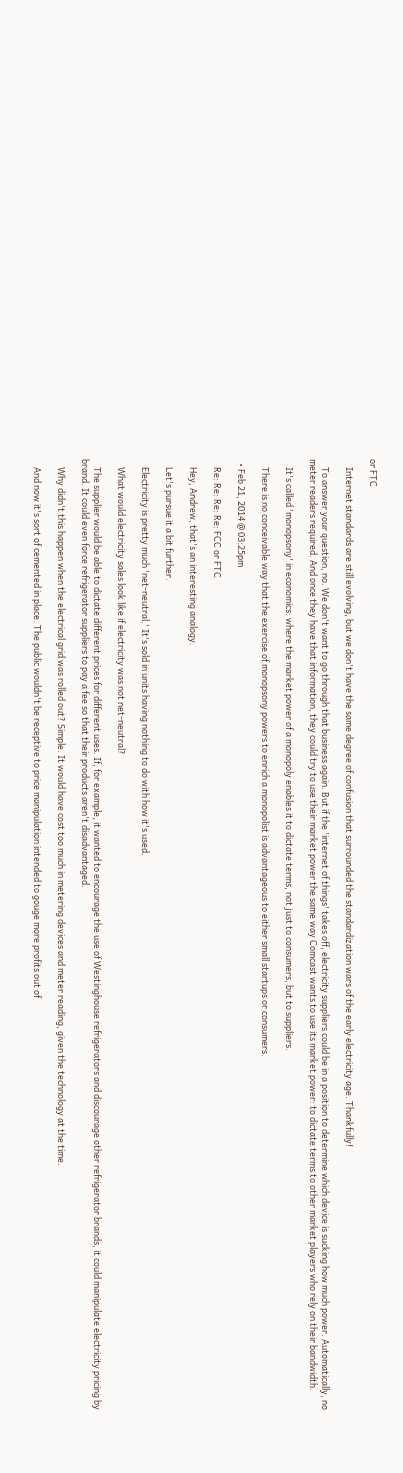or FTC

    Internet standards are still evolving, but we don't have the same degree of confusion that surrounded the standardization wars of the early electricity age. Thankfully!

    To answer your question, no. We don't want to go through that business again. But if the 'internet of things' takes off, electricity suppliers could be in a position to determine which device is sucking how much power. Automatically, no meter readers required. And once they have that information, they could try to use their market power the same way Comcast wants to use its market power: to dictate terms to other market players who rely on their bandwidth.

    It's called 'monopsony' in economics: where the market power of a monopoly enables it to dictate terms, not just to consumers, but to suppliers.

    There is no conceivable way that the exercise of monopsony powers to enrich a monopolist is advantageous to either small startups or consumers.

  • Feb 21, 2014 @ 03:25pm

    Re: Re: Re: Re: FCC or FTC

    Hey, Andrew, that's an interesting analogy.

    Let's pursue it a bit further.

    Electricity is pretty much 'net-neutral.' It's sold in units having nothing to do with how it's used.

    What would electricity sales look like if electricity was not net-neutral?

    The supplier would be able to dictate different prices for different uses. If, for example, it wanted to encourage the use of Westinghouse refrigerators and discourage other refrigerator brands, it could manipulate electricity pricing by brand. It could even force refrigerator suppliers to pay a fee so that their products aren't disadvantaged.

    Why didn't this happen when the electrical grid was rolled out? Simple. It would have cost too much in metering devices and meter reading, given the technology at the time.

    And now it's sort of cemented in place. The public wouldn't be receptive to price manipulation intended to gouge more profits out of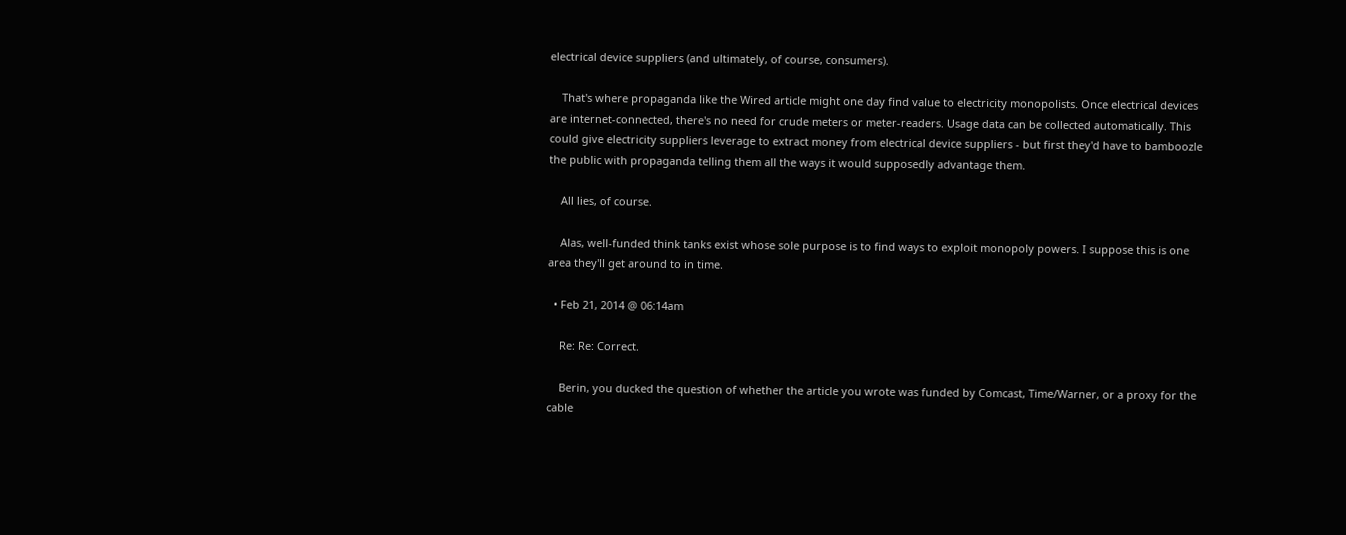electrical device suppliers (and ultimately, of course, consumers).

    That's where propaganda like the Wired article might one day find value to electricity monopolists. Once electrical devices are internet-connected, there's no need for crude meters or meter-readers. Usage data can be collected automatically. This could give electricity suppliers leverage to extract money from electrical device suppliers - but first they'd have to bamboozle the public with propaganda telling them all the ways it would supposedly advantage them.

    All lies, of course.

    Alas, well-funded think tanks exist whose sole purpose is to find ways to exploit monopoly powers. I suppose this is one area they'll get around to in time.

  • Feb 21, 2014 @ 06:14am

    Re: Re: Correct.

    Berin, you ducked the question of whether the article you wrote was funded by Comcast, Time/Warner, or a proxy for the cable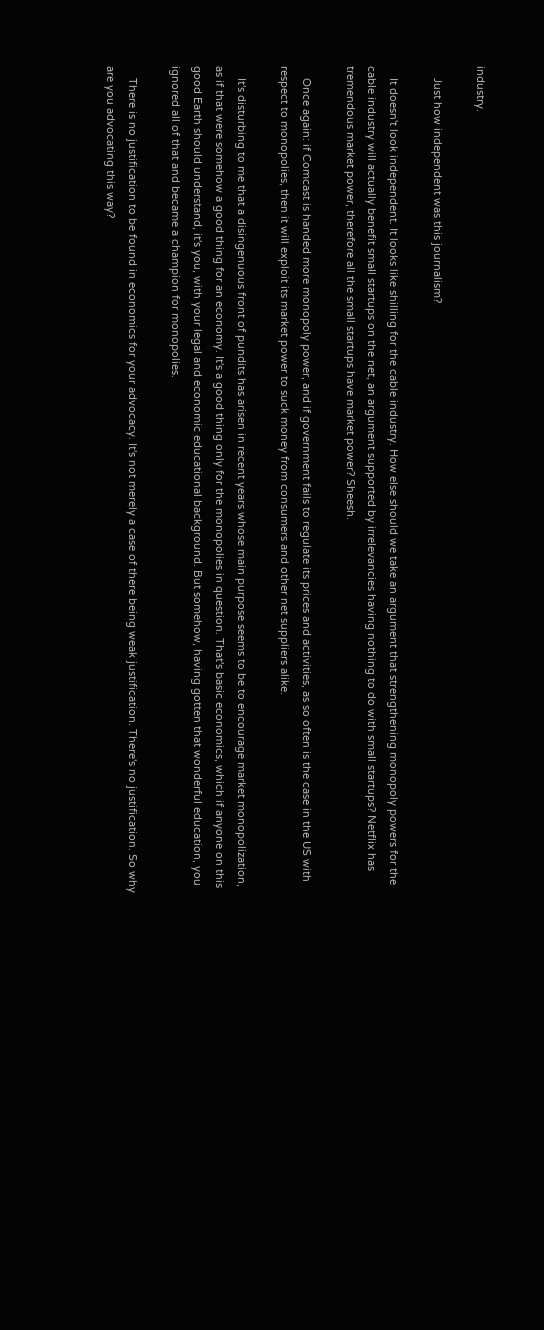industry.

    Just how independent was this journalism?

    It doesn't look independent. It looks like shilling for the cable industry. How else should we take an argument that strengthening monopoly powers for the cable industry will actually benefit small startups on the net, an argument supported by irrelevancies having nothing to do with small startups? Netflix has tremendous market power, therefore all the small startups have market power? Sheesh.

    Once again: if Comcast is handed more monopoly power, and if government fails to regulate its prices and activities, as so often is the case in the US with respect to monopolies, then it will exploit its market power to suck money from consumers and other net suppliers alike.

    It's disturbing to me that a disingenuous front of pundits has arisen in recent years whose main purpose seems to be to encourage market monopolization, as if that were somehow a good thing for an economy. It's a good thing only for the monopolies in question. That's basic economics, which if anyone on this good Earth should understand, it's you, with your legal and economic educational background. But somehow, having gotten that wonderful education, you ignored all of that and became a champion for monopolies.

    There is no justification to be found in economics for your advocacy. It's not merely a case of there being weak justification. There's no justification. So why are you advocating this way?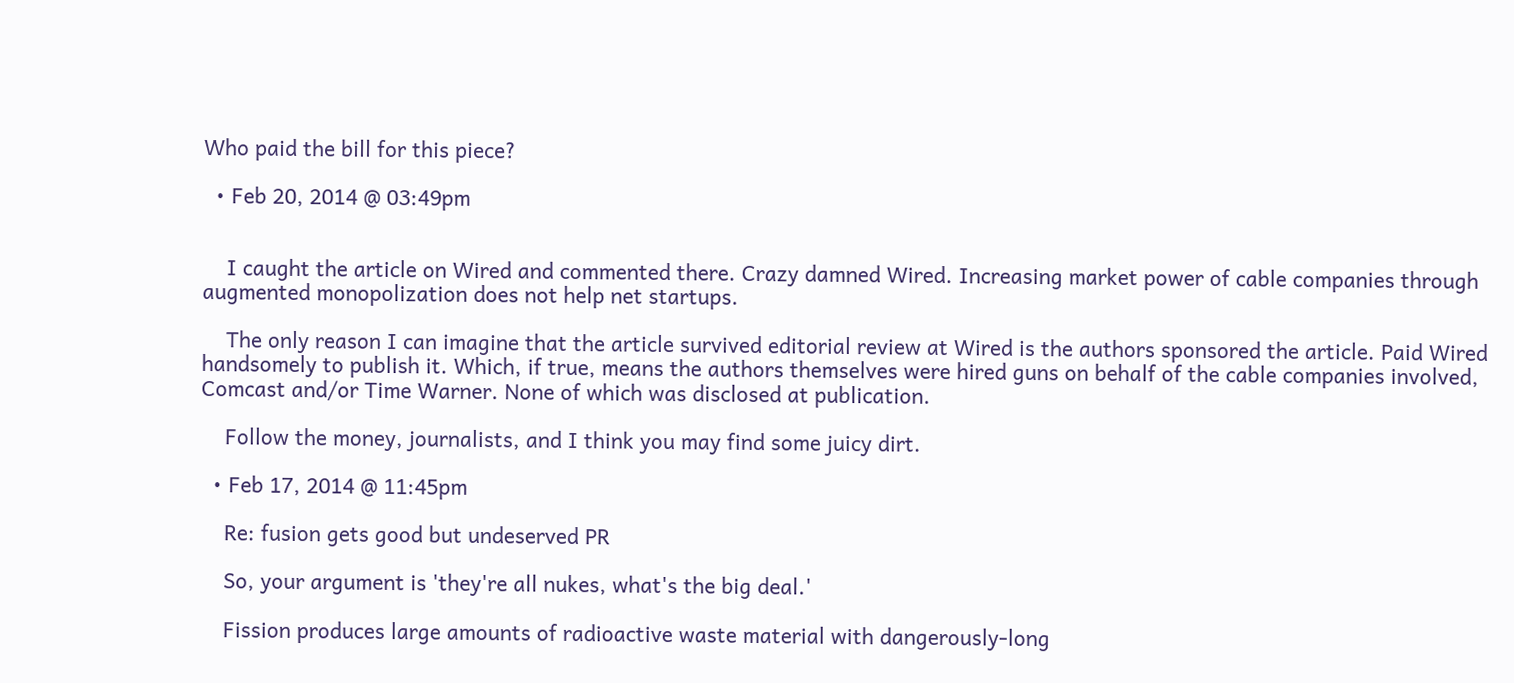Who paid the bill for this piece?

  • Feb 20, 2014 @ 03:49pm


    I caught the article on Wired and commented there. Crazy damned Wired. Increasing market power of cable companies through augmented monopolization does not help net startups.

    The only reason I can imagine that the article survived editorial review at Wired is the authors sponsored the article. Paid Wired handsomely to publish it. Which, if true, means the authors themselves were hired guns on behalf of the cable companies involved, Comcast and/or Time Warner. None of which was disclosed at publication.

    Follow the money, journalists, and I think you may find some juicy dirt.

  • Feb 17, 2014 @ 11:45pm

    Re: fusion gets good but undeserved PR

    So, your argument is 'they're all nukes, what's the big deal.'

    Fission produces large amounts of radioactive waste material with dangerously-long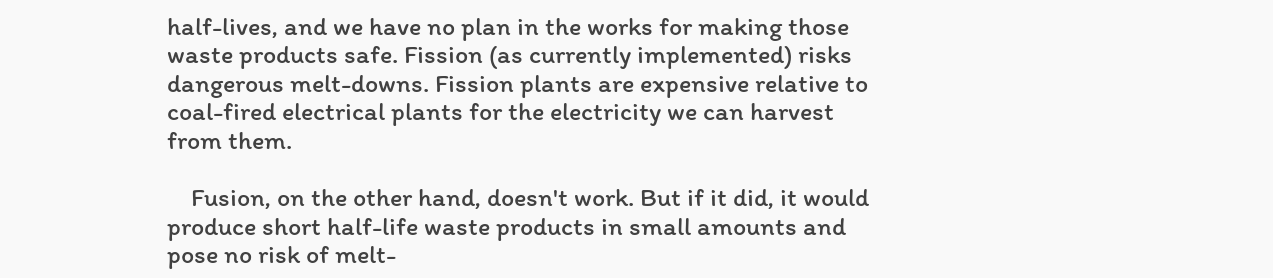half-lives, and we have no plan in the works for making those waste products safe. Fission (as currently implemented) risks dangerous melt-downs. Fission plants are expensive relative to coal-fired electrical plants for the electricity we can harvest from them.

    Fusion, on the other hand, doesn't work. But if it did, it would produce short half-life waste products in small amounts and pose no risk of melt-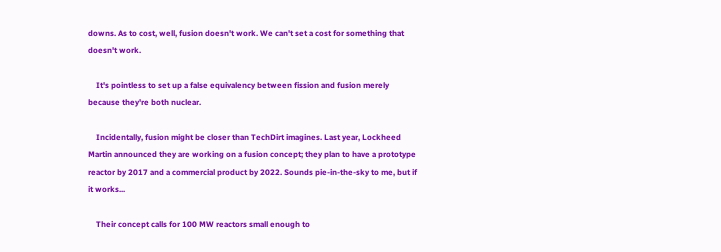downs. As to cost, well, fusion doesn't work. We can't set a cost for something that doesn't work.

    It's pointless to set up a false equivalency between fission and fusion merely because they're both nuclear.

    Incidentally, fusion might be closer than TechDirt imagines. Last year, Lockheed Martin announced they are working on a fusion concept; they plan to have a prototype reactor by 2017 and a commercial product by 2022. Sounds pie-in-the-sky to me, but if it works...

    Their concept calls for 100 MW reactors small enough to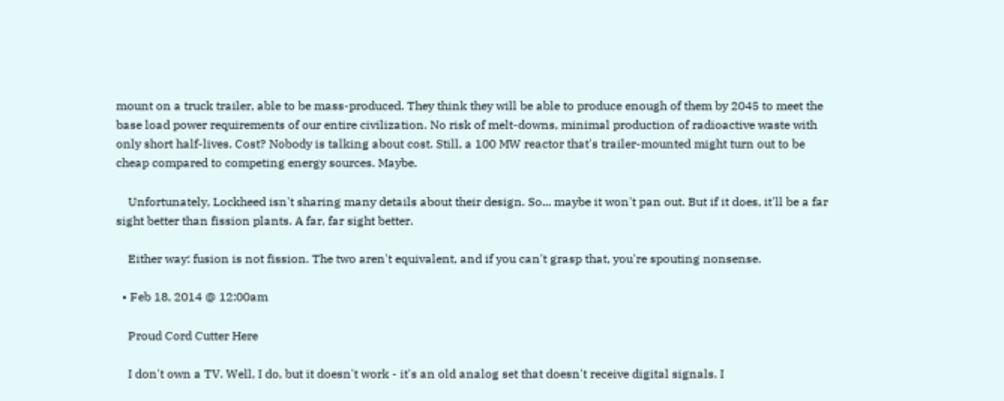mount on a truck trailer, able to be mass-produced. They think they will be able to produce enough of them by 2045 to meet the base load power requirements of our entire civilization. No risk of melt-downs, minimal production of radioactive waste with only short half-lives. Cost? Nobody is talking about cost. Still, a 100 MW reactor that's trailer-mounted might turn out to be cheap compared to competing energy sources. Maybe.

    Unfortunately, Lockheed isn't sharing many details about their design. So... maybe it won't pan out. But if it does, it'll be a far sight better than fission plants. A far, far sight better.

    Either way: fusion is not fission. The two aren't equivalent, and if you can't grasp that, you're spouting nonsense.

  • Feb 18, 2014 @ 12:00am

    Proud Cord Cutter Here

    I don't own a TV. Well, I do, but it doesn't work - it's an old analog set that doesn't receive digital signals. I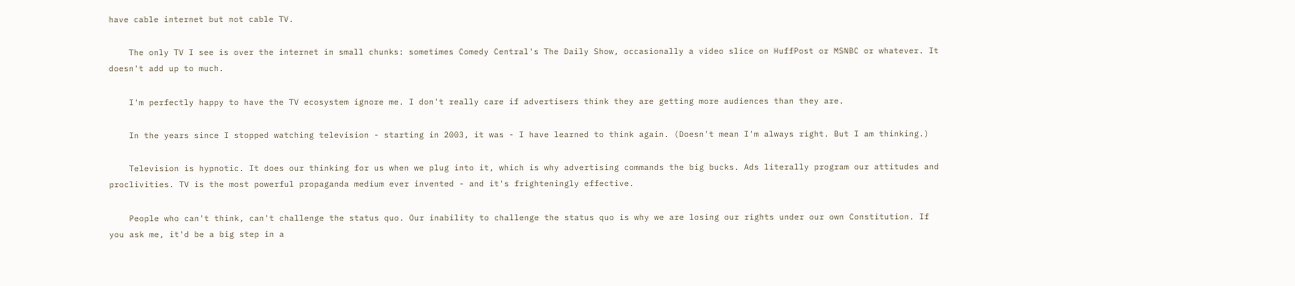have cable internet but not cable TV.

    The only TV I see is over the internet in small chunks: sometimes Comedy Central's The Daily Show, occasionally a video slice on HuffPost or MSNBC or whatever. It doesn't add up to much.

    I'm perfectly happy to have the TV ecosystem ignore me. I don't really care if advertisers think they are getting more audiences than they are.

    In the years since I stopped watching television - starting in 2003, it was - I have learned to think again. (Doesn't mean I'm always right. But I am thinking.)

    Television is hypnotic. It does our thinking for us when we plug into it, which is why advertising commands the big bucks. Ads literally program our attitudes and proclivities. TV is the most powerful propaganda medium ever invented - and it's frighteningly effective.

    People who can't think, can't challenge the status quo. Our inability to challenge the status quo is why we are losing our rights under our own Constitution. If you ask me, it'd be a big step in a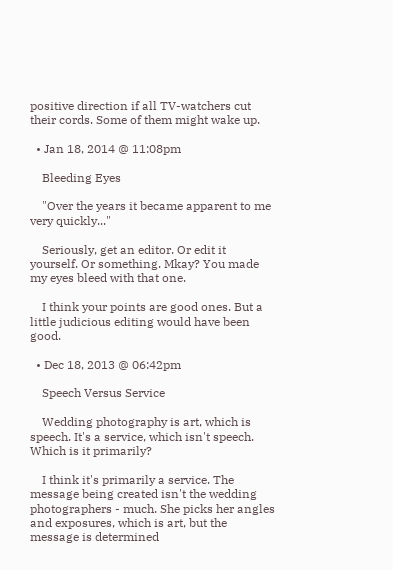positive direction if all TV-watchers cut their cords. Some of them might wake up.

  • Jan 18, 2014 @ 11:08pm

    Bleeding Eyes

    "Over the years it became apparent to me very quickly..."

    Seriously, get an editor. Or edit it yourself. Or something. Mkay? You made my eyes bleed with that one.

    I think your points are good ones. But a little judicious editing would have been good.

  • Dec 18, 2013 @ 06:42pm

    Speech Versus Service

    Wedding photography is art, which is speech. It's a service, which isn't speech. Which is it primarily?

    I think it's primarily a service. The message being created isn't the wedding photographers - much. She picks her angles and exposures, which is art, but the message is determined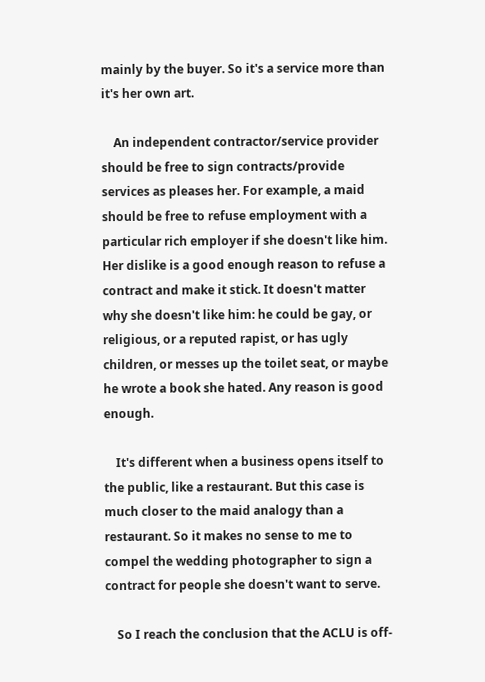mainly by the buyer. So it's a service more than it's her own art.

    An independent contractor/service provider should be free to sign contracts/provide services as pleases her. For example, a maid should be free to refuse employment with a particular rich employer if she doesn't like him. Her dislike is a good enough reason to refuse a contract and make it stick. It doesn't matter why she doesn't like him: he could be gay, or religious, or a reputed rapist, or has ugly children, or messes up the toilet seat, or maybe he wrote a book she hated. Any reason is good enough.

    It's different when a business opens itself to the public, like a restaurant. But this case is much closer to the maid analogy than a restaurant. So it makes no sense to me to compel the wedding photographer to sign a contract for people she doesn't want to serve.

    So I reach the conclusion that the ACLU is off-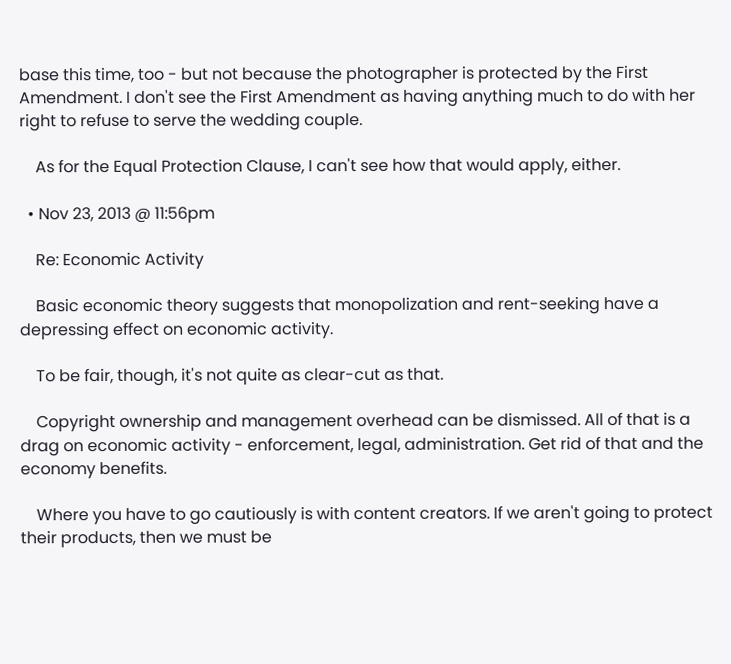base this time, too - but not because the photographer is protected by the First Amendment. I don't see the First Amendment as having anything much to do with her right to refuse to serve the wedding couple.

    As for the Equal Protection Clause, I can't see how that would apply, either.

  • Nov 23, 2013 @ 11:56pm

    Re: Economic Activity

    Basic economic theory suggests that monopolization and rent-seeking have a depressing effect on economic activity.

    To be fair, though, it's not quite as clear-cut as that.

    Copyright ownership and management overhead can be dismissed. All of that is a drag on economic activity - enforcement, legal, administration. Get rid of that and the economy benefits.

    Where you have to go cautiously is with content creators. If we aren't going to protect their products, then we must be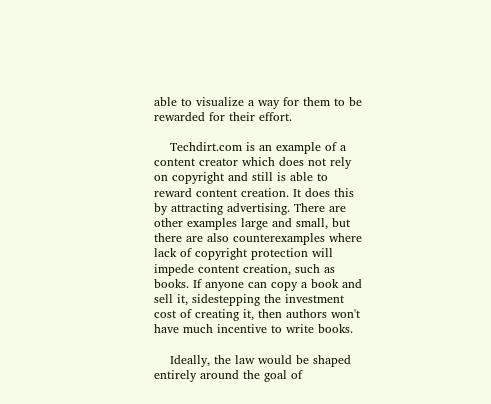able to visualize a way for them to be rewarded for their effort.

    Techdirt.com is an example of a content creator which does not rely on copyright and still is able to reward content creation. It does this by attracting advertising. There are other examples large and small, but there are also counterexamples where lack of copyright protection will impede content creation, such as books. If anyone can copy a book and sell it, sidestepping the investment cost of creating it, then authors won't have much incentive to write books.

    Ideally, the law would be shaped entirely around the goal of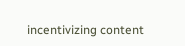incentivizing content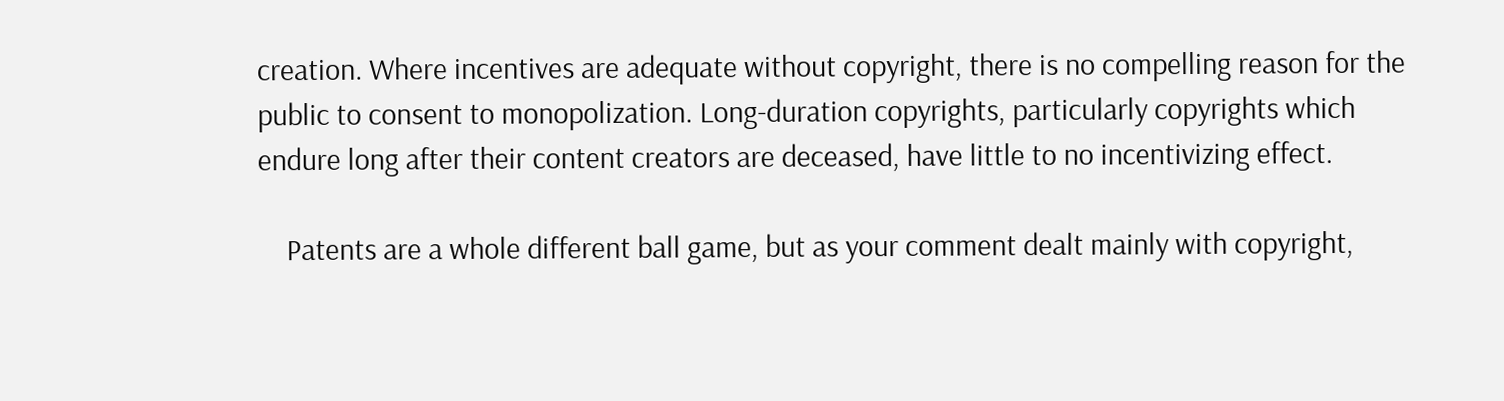creation. Where incentives are adequate without copyright, there is no compelling reason for the public to consent to monopolization. Long-duration copyrights, particularly copyrights which endure long after their content creators are deceased, have little to no incentivizing effect.

    Patents are a whole different ball game, but as your comment dealt mainly with copyright,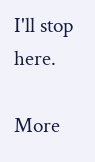I'll stop here.

More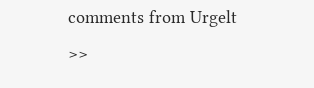comments from Urgelt >>